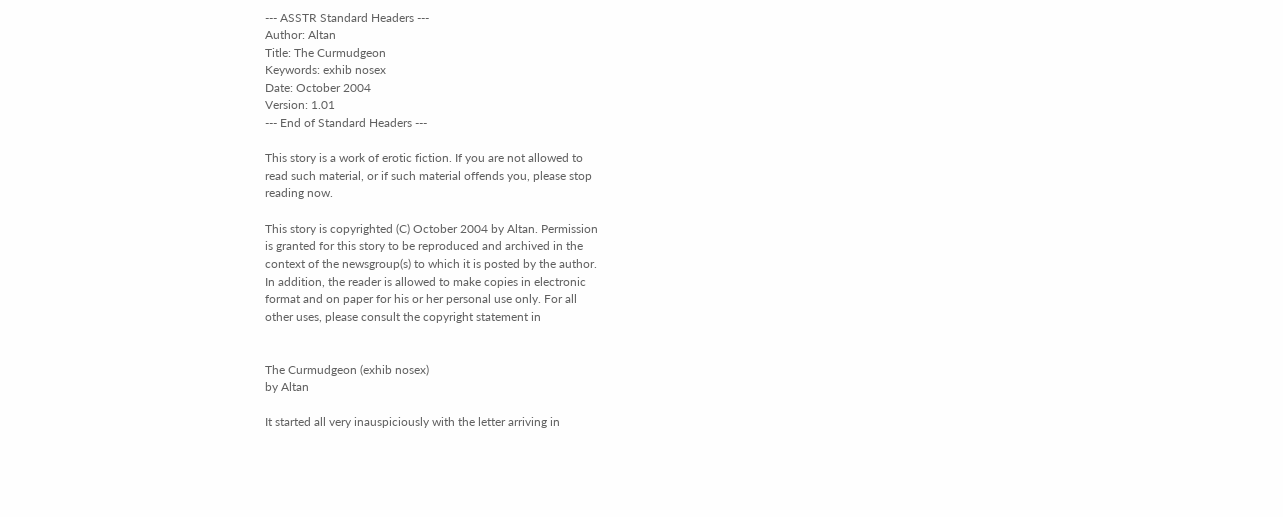--- ASSTR Standard Headers ---
Author: Altan
Title: The Curmudgeon
Keywords: exhib nosex
Date: October 2004
Version: 1.01
--- End of Standard Headers ---

This story is a work of erotic fiction. If you are not allowed to
read such material, or if such material offends you, please stop
reading now.

This story is copyrighted (C) October 2004 by Altan. Permission
is granted for this story to be reproduced and archived in the
context of the newsgroup(s) to which it is posted by the author.
In addition, the reader is allowed to make copies in electronic
format and on paper for his or her personal use only. For all
other uses, please consult the copyright statement in


The Curmudgeon (exhib nosex)
by Altan

It started all very inauspiciously with the letter arriving in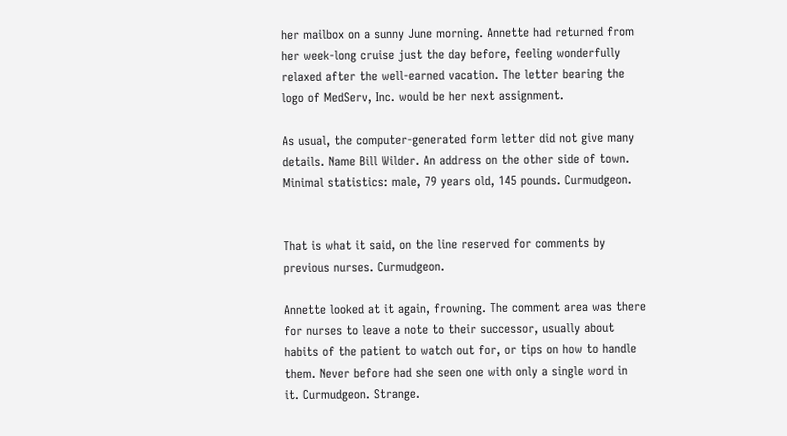her mailbox on a sunny June morning. Annette had returned from
her week-long cruise just the day before, feeling wonderfully
relaxed after the well-earned vacation. The letter bearing the
logo of MedServ, Inc. would be her next assignment.

As usual, the computer-generated form letter did not give many
details. Name Bill Wilder. An address on the other side of town.
Minimal statistics: male, 79 years old, 145 pounds. Curmudgeon.


That is what it said, on the line reserved for comments by
previous nurses. Curmudgeon.

Annette looked at it again, frowning. The comment area was there
for nurses to leave a note to their successor, usually about
habits of the patient to watch out for, or tips on how to handle
them. Never before had she seen one with only a single word in
it. Curmudgeon. Strange.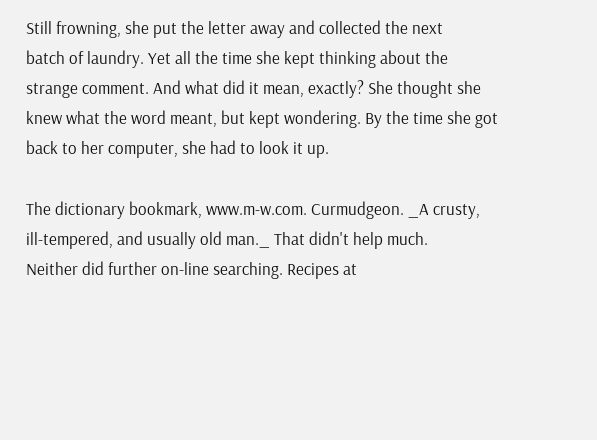Still frowning, she put the letter away and collected the next
batch of laundry. Yet all the time she kept thinking about the
strange comment. And what did it mean, exactly? She thought she
knew what the word meant, but kept wondering. By the time she got
back to her computer, she had to look it up.

The dictionary bookmark, www.m-w.com. Curmudgeon. _A crusty,
ill-tempered, and usually old man._ That didn't help much.
Neither did further on-line searching. Recipes at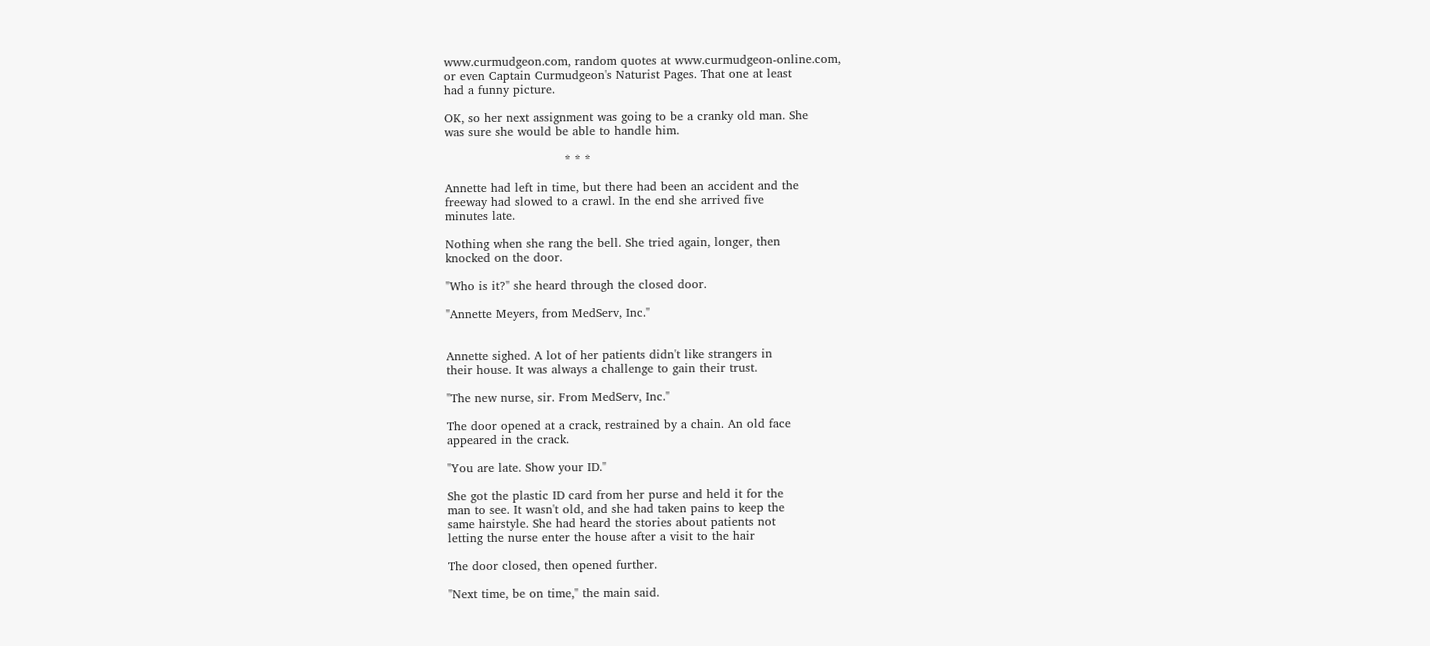www.curmudgeon.com, random quotes at www.curmudgeon-online.com,
or even Captain Curmudgeon's Naturist Pages. That one at least
had a funny picture.

OK, so her next assignment was going to be a cranky old man. She
was sure she would be able to handle him.

                              * * *

Annette had left in time, but there had been an accident and the
freeway had slowed to a crawl. In the end she arrived five
minutes late.

Nothing when she rang the bell. She tried again, longer, then
knocked on the door.

"Who is it?" she heard through the closed door.

"Annette Meyers, from MedServ, Inc."


Annette sighed. A lot of her patients didn't like strangers in
their house. It was always a challenge to gain their trust.

"The new nurse, sir. From MedServ, Inc."

The door opened at a crack, restrained by a chain. An old face
appeared in the crack.

"You are late. Show your ID."

She got the plastic ID card from her purse and held it for the
man to see. It wasn't old, and she had taken pains to keep the
same hairstyle. She had heard the stories about patients not
letting the nurse enter the house after a visit to the hair

The door closed, then opened further.

"Next time, be on time," the main said.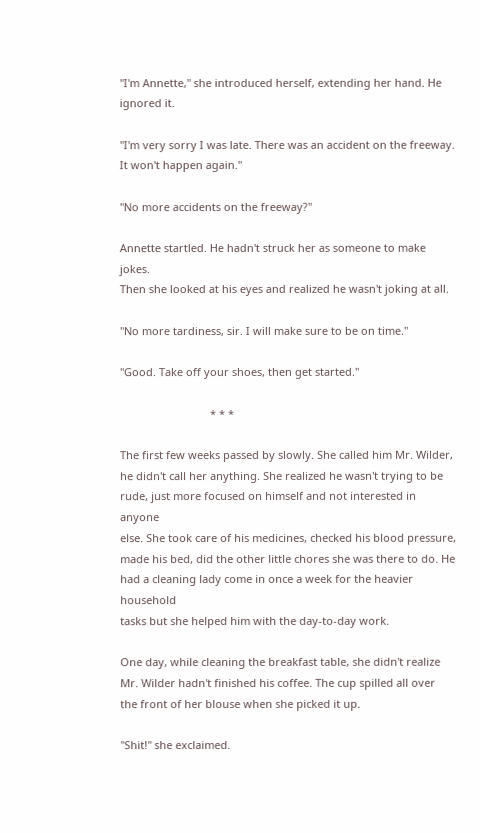"I'm Annette," she introduced herself, extending her hand. He
ignored it.

"I'm very sorry I was late. There was an accident on the freeway.
It won't happen again."

"No more accidents on the freeway?"

Annette startled. He hadn't struck her as someone to make jokes.
Then she looked at his eyes and realized he wasn't joking at all.

"No more tardiness, sir. I will make sure to be on time."

"Good. Take off your shoes, then get started."

                              * * *

The first few weeks passed by slowly. She called him Mr. Wilder,
he didn't call her anything. She realized he wasn't trying to be
rude, just more focused on himself and not interested in anyone
else. She took care of his medicines, checked his blood pressure,
made his bed, did the other little chores she was there to do. He
had a cleaning lady come in once a week for the heavier household
tasks but she helped him with the day-to-day work.

One day, while cleaning the breakfast table, she didn't realize
Mr. Wilder hadn't finished his coffee. The cup spilled all over
the front of her blouse when she picked it up.

"Shit!" she exclaimed.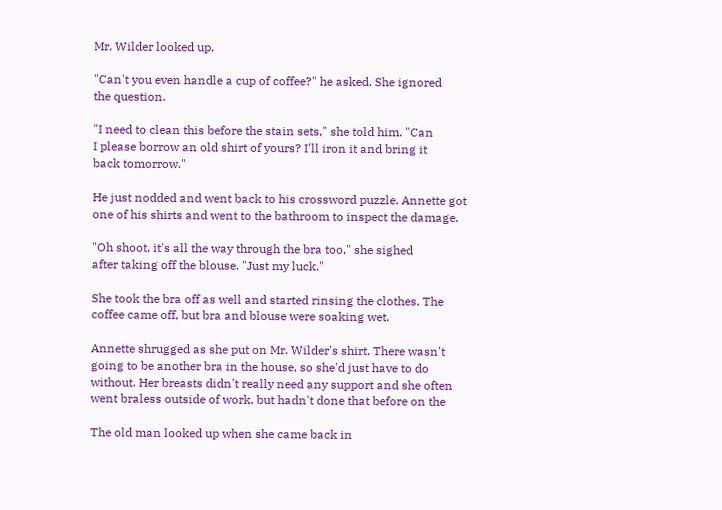Mr. Wilder looked up.

"Can't you even handle a cup of coffee?" he asked. She ignored
the question.

"I need to clean this before the stain sets," she told him. "Can
I please borrow an old shirt of yours? I'll iron it and bring it
back tomorrow."

He just nodded and went back to his crossword puzzle. Annette got
one of his shirts and went to the bathroom to inspect the damage.

"Oh shoot, it's all the way through the bra too," she sighed
after taking off the blouse. "Just my luck."

She took the bra off as well and started rinsing the clothes. The
coffee came off, but bra and blouse were soaking wet.

Annette shrugged as she put on Mr. Wilder's shirt. There wasn't
going to be another bra in the house, so she'd just have to do
without. Her breasts didn't really need any support and she often
went braless outside of work, but hadn't done that before on the

The old man looked up when she came back in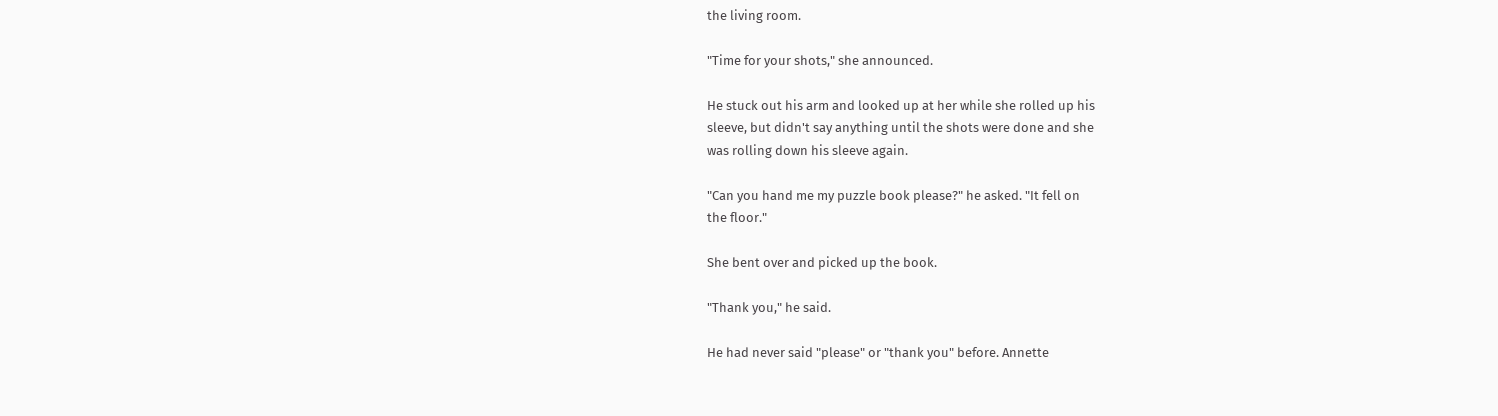the living room.

"Time for your shots," she announced.

He stuck out his arm and looked up at her while she rolled up his
sleeve, but didn't say anything until the shots were done and she
was rolling down his sleeve again.

"Can you hand me my puzzle book please?" he asked. "It fell on
the floor."

She bent over and picked up the book.

"Thank you," he said.

He had never said "please" or "thank you" before. Annette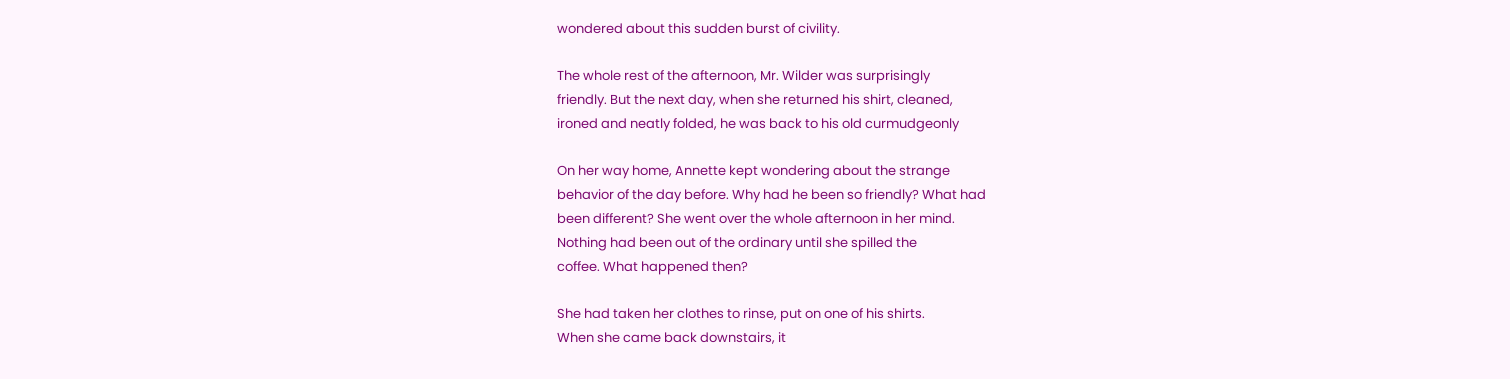wondered about this sudden burst of civility.

The whole rest of the afternoon, Mr. Wilder was surprisingly
friendly. But the next day, when she returned his shirt, cleaned,
ironed and neatly folded, he was back to his old curmudgeonly

On her way home, Annette kept wondering about the strange
behavior of the day before. Why had he been so friendly? What had
been different? She went over the whole afternoon in her mind.
Nothing had been out of the ordinary until she spilled the
coffee. What happened then?

She had taken her clothes to rinse, put on one of his shirts.
When she came back downstairs, it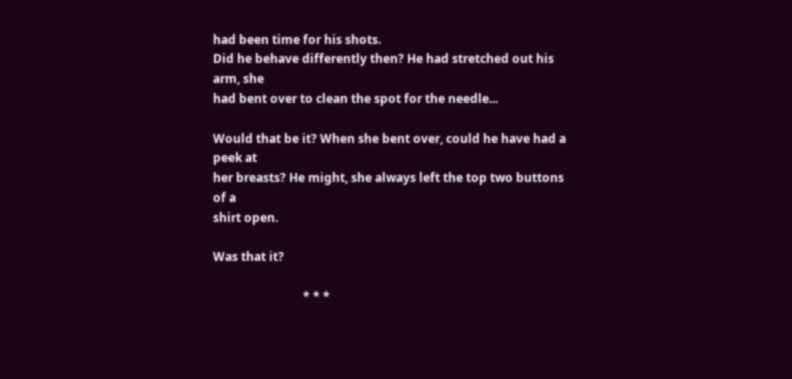had been time for his shots.
Did he behave differently then? He had stretched out his arm, she
had bent over to clean the spot for the needle...

Would that be it? When she bent over, could he have had a peek at
her breasts? He might, she always left the top two buttons of a
shirt open.

Was that it?

                              * * *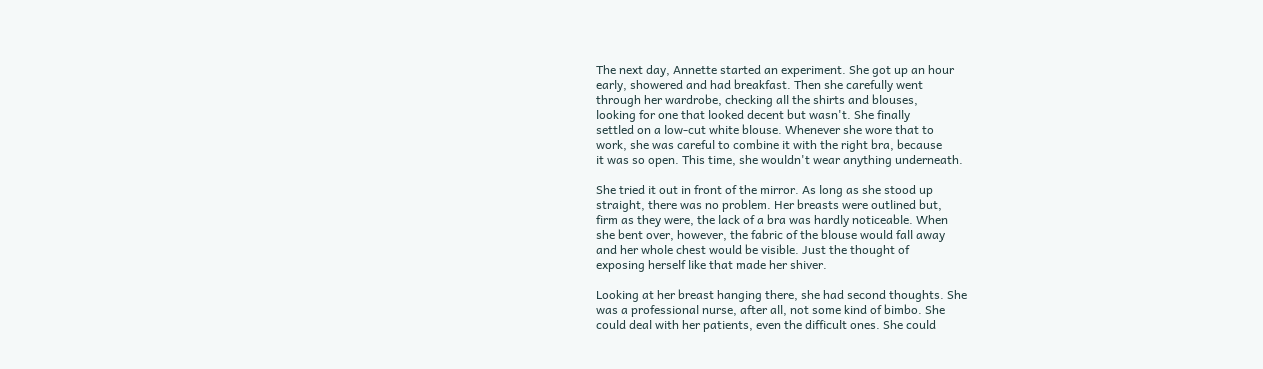The next day, Annette started an experiment. She got up an hour
early, showered and had breakfast. Then she carefully went
through her wardrobe, checking all the shirts and blouses,
looking for one that looked decent but wasn't. She finally
settled on a low-cut white blouse. Whenever she wore that to
work, she was careful to combine it with the right bra, because
it was so open. This time, she wouldn't wear anything underneath.

She tried it out in front of the mirror. As long as she stood up
straight, there was no problem. Her breasts were outlined but,
firm as they were, the lack of a bra was hardly noticeable. When
she bent over, however, the fabric of the blouse would fall away
and her whole chest would be visible. Just the thought of
exposing herself like that made her shiver.

Looking at her breast hanging there, she had second thoughts. She
was a professional nurse, after all, not some kind of bimbo. She
could deal with her patients, even the difficult ones. She could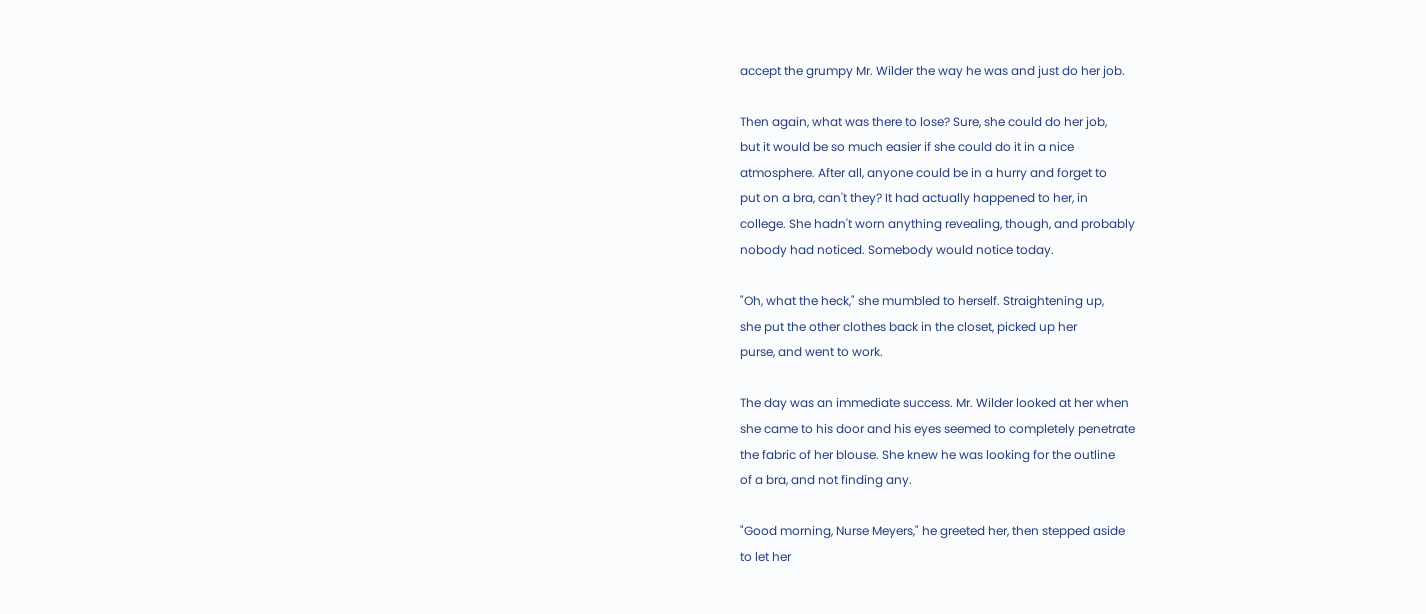accept the grumpy Mr. Wilder the way he was and just do her job.

Then again, what was there to lose? Sure, she could do her job,
but it would be so much easier if she could do it in a nice
atmosphere. After all, anyone could be in a hurry and forget to
put on a bra, can't they? It had actually happened to her, in
college. She hadn't worn anything revealing, though, and probably
nobody had noticed. Somebody would notice today.

"Oh, what the heck," she mumbled to herself. Straightening up,
she put the other clothes back in the closet, picked up her
purse, and went to work.

The day was an immediate success. Mr. Wilder looked at her when
she came to his door and his eyes seemed to completely penetrate
the fabric of her blouse. She knew he was looking for the outline
of a bra, and not finding any.

"Good morning, Nurse Meyers," he greeted her, then stepped aside
to let her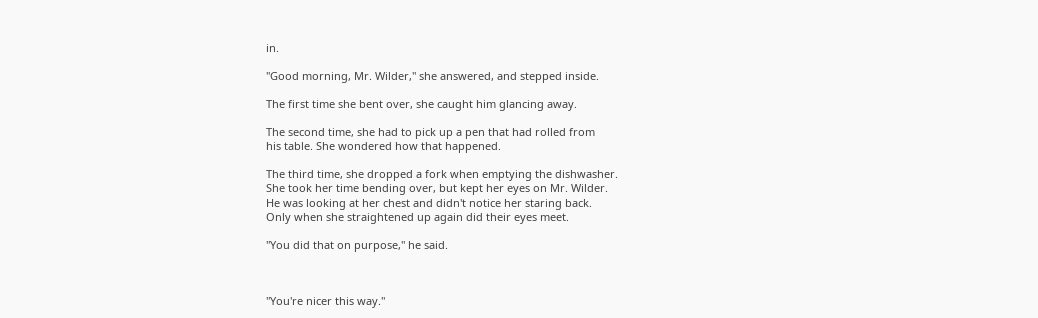in.

"Good morning, Mr. Wilder," she answered, and stepped inside.

The first time she bent over, she caught him glancing away.

The second time, she had to pick up a pen that had rolled from
his table. She wondered how that happened.

The third time, she dropped a fork when emptying the dishwasher.
She took her time bending over, but kept her eyes on Mr. Wilder.
He was looking at her chest and didn't notice her staring back.
Only when she straightened up again did their eyes meet.

"You did that on purpose," he said.



"You're nicer this way."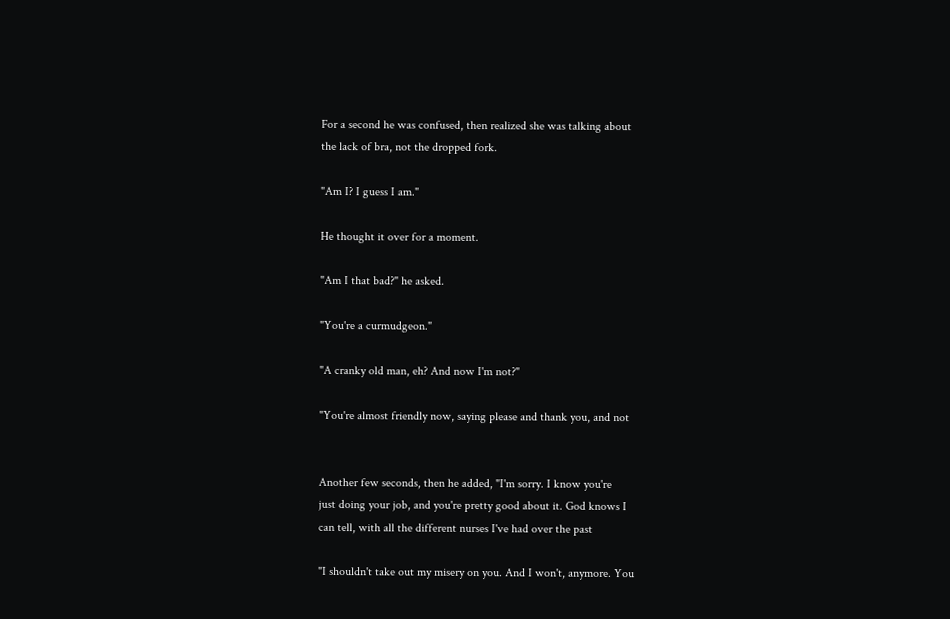For a second he was confused, then realized she was talking about
the lack of bra, not the dropped fork.

"Am I? I guess I am."

He thought it over for a moment.

"Am I that bad?" he asked.

"You're a curmudgeon."

"A cranky old man, eh? And now I'm not?"

"You're almost friendly now, saying please and thank you, and not


Another few seconds, then he added, "I'm sorry. I know you're
just doing your job, and you're pretty good about it. God knows I
can tell, with all the different nurses I've had over the past

"I shouldn't take out my misery on you. And I won't, anymore. You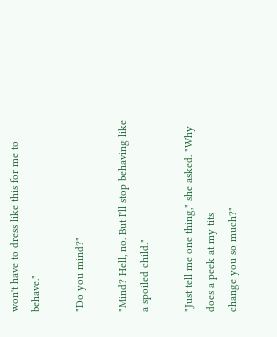won't have to dress like this for me to behave."

"Do you mind?"

"Mind? Hell, no. But I'll stop behaving like a spoiled child."

"Just tell me one thing," she asked. "Why does a peek at my tits
change you so much?"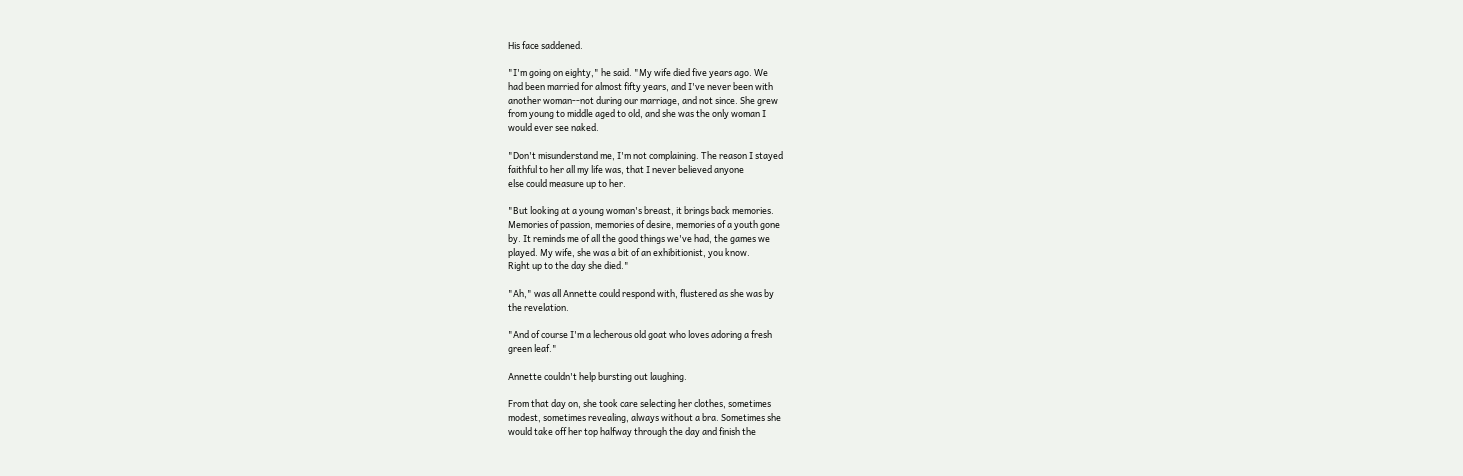His face saddened.

"I'm going on eighty," he said. "My wife died five years ago. We
had been married for almost fifty years, and I've never been with
another woman--not during our marriage, and not since. She grew
from young to middle aged to old, and she was the only woman I
would ever see naked.

"Don't misunderstand me, I'm not complaining. The reason I stayed
faithful to her all my life was, that I never believed anyone
else could measure up to her.

"But looking at a young woman's breast, it brings back memories.
Memories of passion, memories of desire, memories of a youth gone
by. It reminds me of all the good things we've had, the games we
played. My wife, she was a bit of an exhibitionist, you know.
Right up to the day she died."

"Ah," was all Annette could respond with, flustered as she was by
the revelation.

"And of course I'm a lecherous old goat who loves adoring a fresh
green leaf."

Annette couldn't help bursting out laughing.

From that day on, she took care selecting her clothes, sometimes
modest, sometimes revealing, always without a bra. Sometimes she
would take off her top halfway through the day and finish the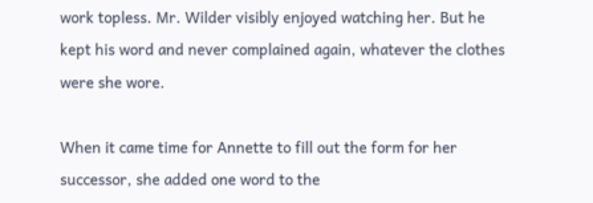work topless. Mr. Wilder visibly enjoyed watching her. But he
kept his word and never complained again, whatever the clothes
were she wore.

When it came time for Annette to fill out the form for her
successor, she added one word to the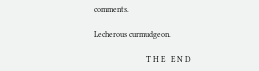comments.

Lecherous curmudgeon.

                          T H E   E N D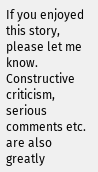If you enjoyed this story, please let me know. Constructive
criticism, serious comments etc. are also greatly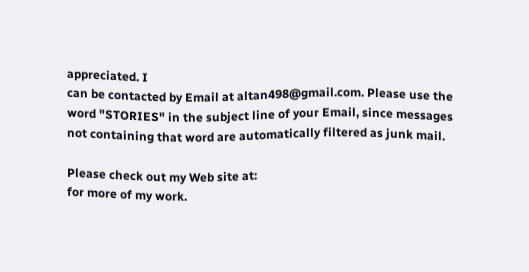appreciated. I
can be contacted by Email at altan498@gmail.com. Please use the
word "STORIES" in the subject line of your Email, since messages
not containing that word are automatically filtered as junk mail.

Please check out my Web site at:
for more of my work.